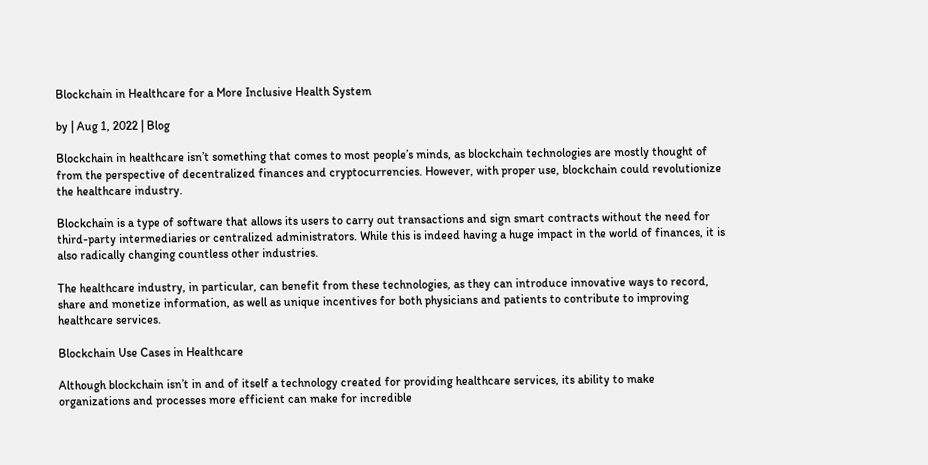Blockchain in Healthcare for a More Inclusive Health System

by | Aug 1, 2022 | Blog

Blockchain in healthcare isn’t something that comes to most people’s minds, as blockchain technologies are mostly thought of from the perspective of decentralized finances and cryptocurrencies. However, with proper use, blockchain could revolutionize the healthcare industry.

Blockchain is a type of software that allows its users to carry out transactions and sign smart contracts without the need for third-party intermediaries or centralized administrators. While this is indeed having a huge impact in the world of finances, it is also radically changing countless other industries.

The healthcare industry, in particular, can benefit from these technologies, as they can introduce innovative ways to record, share and monetize information, as well as unique incentives for both physicians and patients to contribute to improving healthcare services.

Blockchain Use Cases in Healthcare

Although blockchain isn’t in and of itself a technology created for providing healthcare services, its ability to make organizations and processes more efficient can make for incredible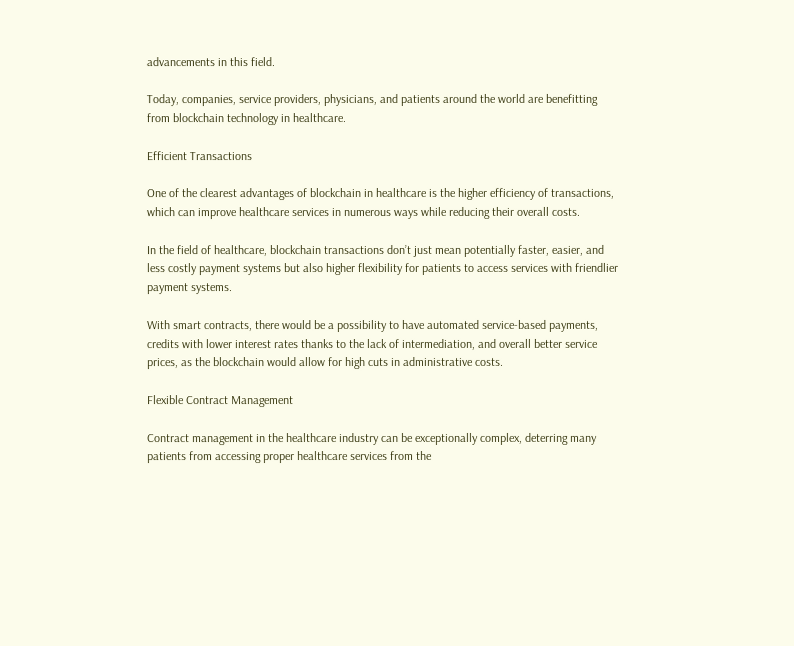advancements in this field.

Today, companies, service providers, physicians, and patients around the world are benefitting from blockchain technology in healthcare.

Efficient Transactions

One of the clearest advantages of blockchain in healthcare is the higher efficiency of transactions, which can improve healthcare services in numerous ways while reducing their overall costs.

In the field of healthcare, blockchain transactions don’t just mean potentially faster, easier, and less costly payment systems but also higher flexibility for patients to access services with friendlier payment systems.

With smart contracts, there would be a possibility to have automated service-based payments, credits with lower interest rates thanks to the lack of intermediation, and overall better service prices, as the blockchain would allow for high cuts in administrative costs.

Flexible Contract Management

Contract management in the healthcare industry can be exceptionally complex, deterring many patients from accessing proper healthcare services from the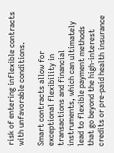risk of entering inflexible contracts with unfavorable conditions.

Smart contracts allow for exceptional flexibility in transactions and financial instruments, which can ultimately lead to flexible payment methods that go beyond the high-interest credits or pre-paid health insurance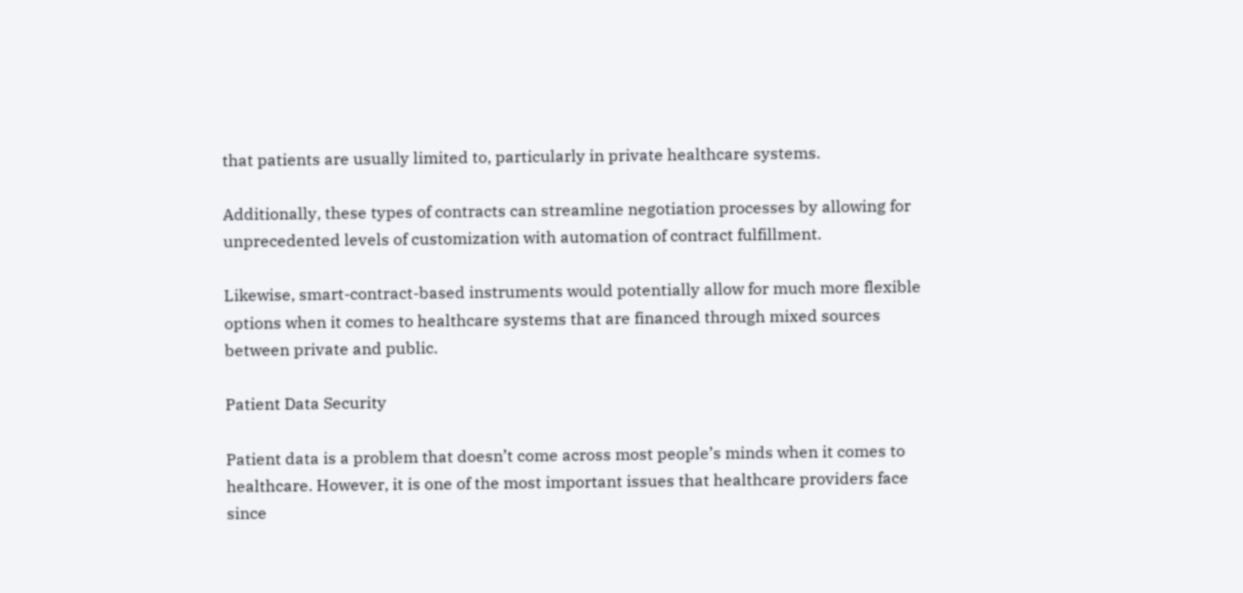that patients are usually limited to, particularly in private healthcare systems.

Additionally, these types of contracts can streamline negotiation processes by allowing for unprecedented levels of customization with automation of contract fulfillment.

Likewise, smart-contract-based instruments would potentially allow for much more flexible options when it comes to healthcare systems that are financed through mixed sources between private and public.

Patient Data Security

Patient data is a problem that doesn’t come across most people’s minds when it comes to healthcare. However, it is one of the most important issues that healthcare providers face since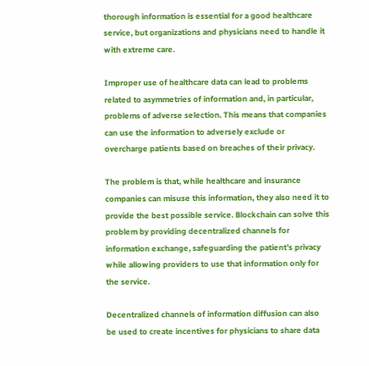thorough information is essential for a good healthcare service, but organizations and physicians need to handle it with extreme care.

Improper use of healthcare data can lead to problems related to asymmetries of information and, in particular, problems of adverse selection. This means that companies can use the information to adversely exclude or overcharge patients based on breaches of their privacy.

The problem is that, while healthcare and insurance companies can misuse this information, they also need it to provide the best possible service. Blockchain can solve this problem by providing decentralized channels for information exchange, safeguarding the patient’s privacy while allowing providers to use that information only for the service.

Decentralized channels of information diffusion can also be used to create incentives for physicians to share data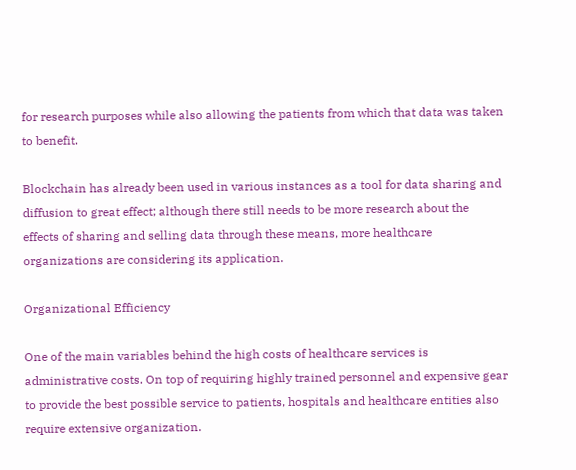for research purposes while also allowing the patients from which that data was taken to benefit.

Blockchain has already been used in various instances as a tool for data sharing and diffusion to great effect; although there still needs to be more research about the effects of sharing and selling data through these means, more healthcare organizations are considering its application.

Organizational Efficiency

One of the main variables behind the high costs of healthcare services is administrative costs. On top of requiring highly trained personnel and expensive gear to provide the best possible service to patients, hospitals and healthcare entities also require extensive organization.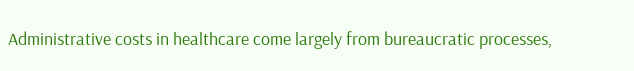Administrative costs in healthcare come largely from bureaucratic processes,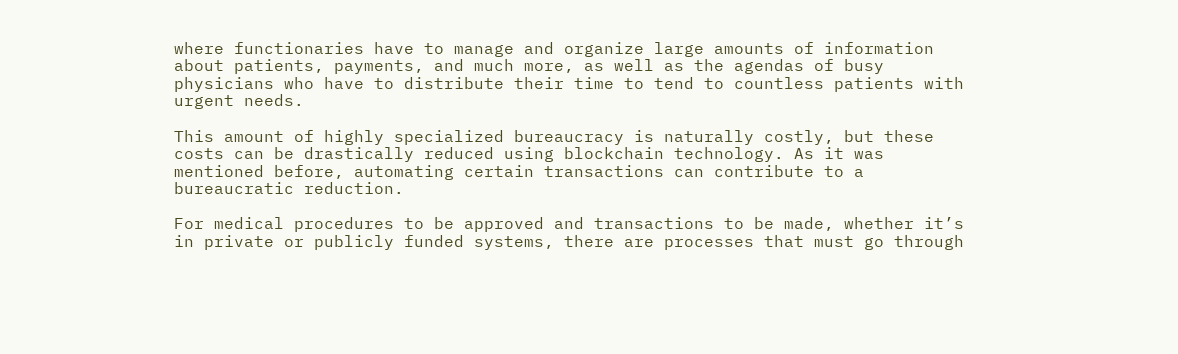where functionaries have to manage and organize large amounts of information about patients, payments, and much more, as well as the agendas of busy physicians who have to distribute their time to tend to countless patients with urgent needs.

This amount of highly specialized bureaucracy is naturally costly, but these costs can be drastically reduced using blockchain technology. As it was mentioned before, automating certain transactions can contribute to a bureaucratic reduction.

For medical procedures to be approved and transactions to be made, whether it’s in private or publicly funded systems, there are processes that must go through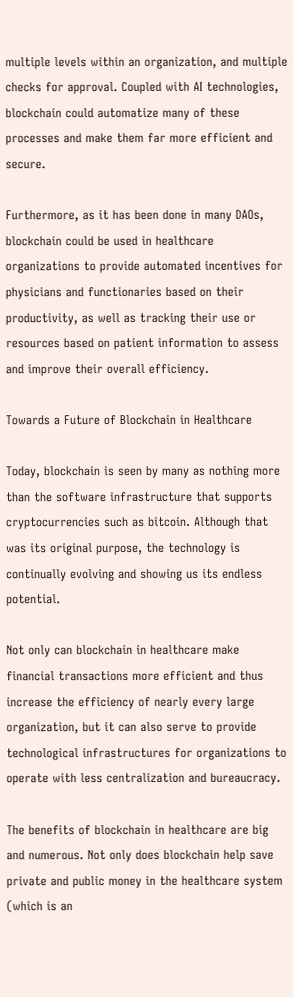multiple levels within an organization, and multiple checks for approval. Coupled with AI technologies, blockchain could automatize many of these processes and make them far more efficient and secure.

Furthermore, as it has been done in many DAOs, blockchain could be used in healthcare organizations to provide automated incentives for physicians and functionaries based on their productivity, as well as tracking their use or resources based on patient information to assess and improve their overall efficiency.

Towards a Future of Blockchain in Healthcare

Today, blockchain is seen by many as nothing more than the software infrastructure that supports cryptocurrencies such as bitcoin. Although that was its original purpose, the technology is continually evolving and showing us its endless potential.

Not only can blockchain in healthcare make financial transactions more efficient and thus increase the efficiency of nearly every large organization, but it can also serve to provide technological infrastructures for organizations to operate with less centralization and bureaucracy.

The benefits of blockchain in healthcare are big and numerous. Not only does blockchain help save private and public money in the healthcare system (which is an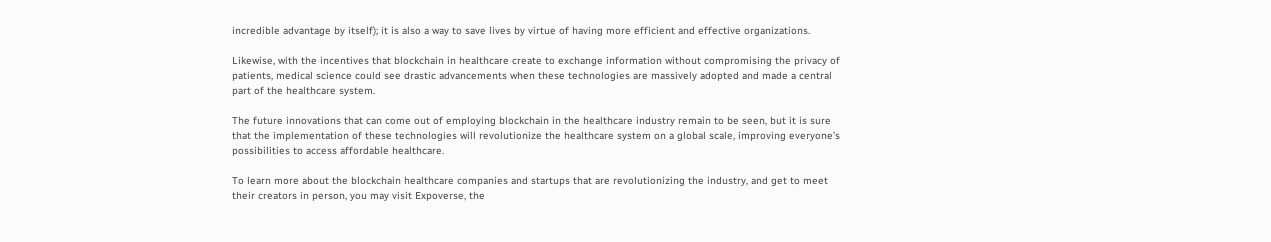incredible advantage by itself); it is also a way to save lives by virtue of having more efficient and effective organizations.

Likewise, with the incentives that blockchain in healthcare create to exchange information without compromising the privacy of patients, medical science could see drastic advancements when these technologies are massively adopted and made a central part of the healthcare system.

The future innovations that can come out of employing blockchain in the healthcare industry remain to be seen, but it is sure that the implementation of these technologies will revolutionize the healthcare system on a global scale, improving everyone’s possibilities to access affordable healthcare.

To learn more about the blockchain healthcare companies and startups that are revolutionizing the industry, and get to meet their creators in person, you may visit Expoverse, the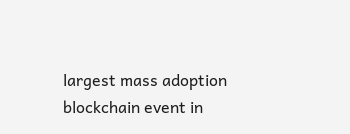largest mass adoption blockchain event in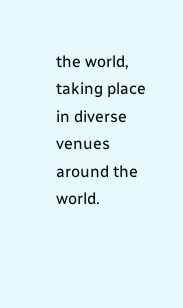the world, taking place in diverse venues around the world.